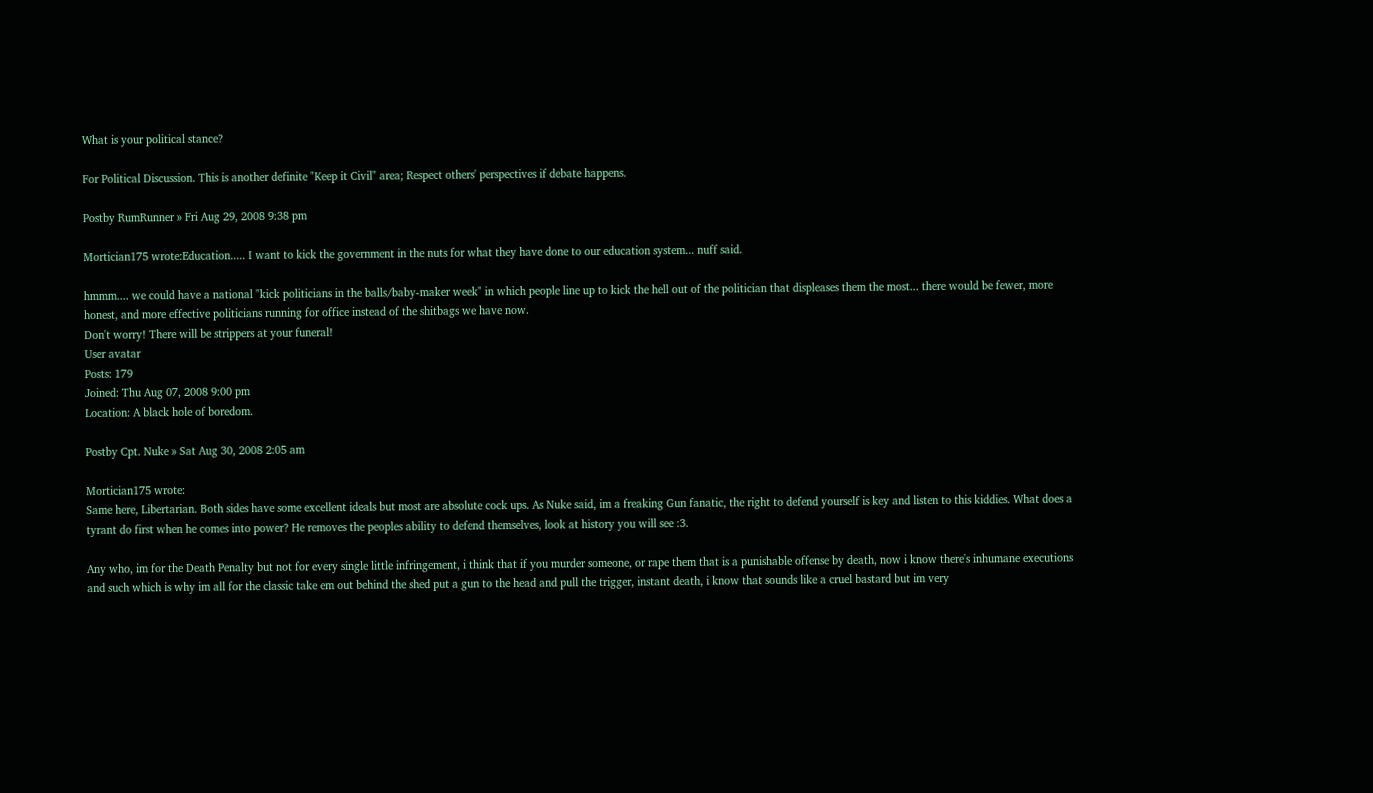What is your political stance?

For Political Discussion. This is another definite "Keep it Civil" area; Respect others' perspectives if debate happens.

Postby RumRunner » Fri Aug 29, 2008 9:38 pm

Mortician175 wrote:Education..... I want to kick the government in the nuts for what they have done to our education system... nuff said.

hmmm.... we could have a national "kick politicians in the balls/baby-maker week" in which people line up to kick the hell out of the politician that displeases them the most... there would be fewer, more honest, and more effective politicians running for office instead of the shitbags we have now.
Don't worry! There will be strippers at your funeral!
User avatar
Posts: 179
Joined: Thu Aug 07, 2008 9:00 pm
Location: A black hole of boredom.

Postby Cpt. Nuke » Sat Aug 30, 2008 2:05 am

Mortician175 wrote:
Same here, Libertarian. Both sides have some excellent ideals but most are absolute cock ups. As Nuke said, im a freaking Gun fanatic, the right to defend yourself is key and listen to this kiddies. What does a tyrant do first when he comes into power? He removes the peoples ability to defend themselves, look at history you will see :3.

Any who, im for the Death Penalty but not for every single little infringement, i think that if you murder someone, or rape them that is a punishable offense by death, now i know there's inhumane executions and such which is why im all for the classic take em out behind the shed put a gun to the head and pull the trigger, instant death, i know that sounds like a cruel bastard but im very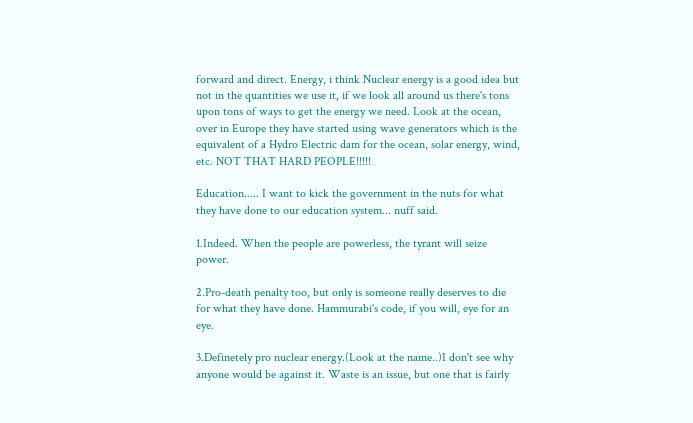forward and direct. Energy, i think Nuclear energy is a good idea but not in the quantities we use it, if we look all around us there's tons upon tons of ways to get the energy we need. Look at the ocean, over in Europe they have started using wave generators which is the equivalent of a Hydro Electric dam for the ocean, solar energy, wind, etc. NOT THAT HARD PEOPLE!!!!!

Education..... I want to kick the government in the nuts for what they have done to our education system... nuff said.

1.Indeed. When the people are powerless, the tyrant will seize power.

2.Pro-death penalty too, but only is someone really deserves to die for what they have done. Hammurabi's code, if you will, eye for an eye.

3.Definetely pro nuclear energy.(Look at the name..)I don't see why anyone would be against it. Waste is an issue, but one that is fairly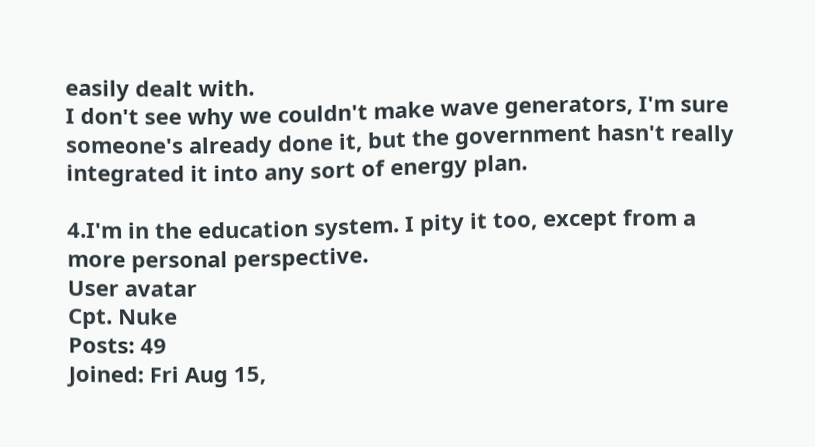easily dealt with.
I don't see why we couldn't make wave generators, I'm sure someone's already done it, but the government hasn't really integrated it into any sort of energy plan.

4.I'm in the education system. I pity it too, except from a more personal perspective.
User avatar
Cpt. Nuke
Posts: 49
Joined: Fri Aug 15,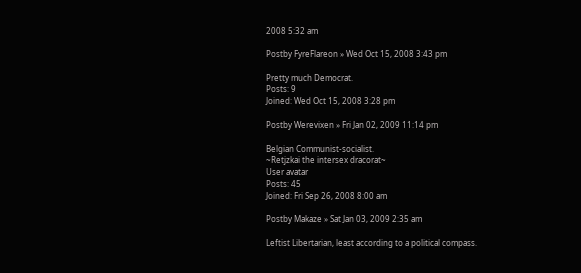2008 5:32 am

Postby FyreFlareon » Wed Oct 15, 2008 3:43 pm

Pretty much Democrat.
Posts: 9
Joined: Wed Oct 15, 2008 3:28 pm

Postby Werevixen » Fri Jan 02, 2009 11:14 pm

Belgian Communist-socialist.
~Retjzkai the intersex dracorat~
User avatar
Posts: 45
Joined: Fri Sep 26, 2008 8:00 am

Postby Makaze » Sat Jan 03, 2009 2:35 am

Leftist Libertarian, least according to a political compass.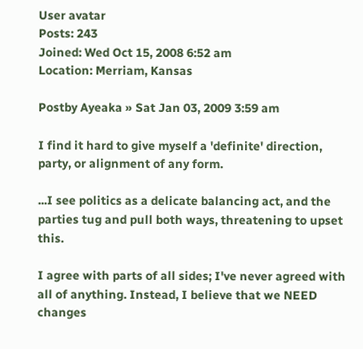User avatar
Posts: 243
Joined: Wed Oct 15, 2008 6:52 am
Location: Merriam, Kansas

Postby Ayeaka » Sat Jan 03, 2009 3:59 am

I find it hard to give myself a 'definite' direction, party, or alignment of any form.

...I see politics as a delicate balancing act, and the parties tug and pull both ways, threatening to upset this.

I agree with parts of all sides; I've never agreed with all of anything. Instead, I believe that we NEED changes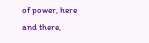of power, here and there,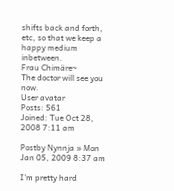shifts back and forth, etc, so that we keep a happy medium inbetween.
Frau Chimäre~
The doctor will see you now.
User avatar
Posts: 561
Joined: Tue Oct 28, 2008 7:11 am

Postby Nynnja » Mon Jan 05, 2009 8:37 am

I'm pretty hard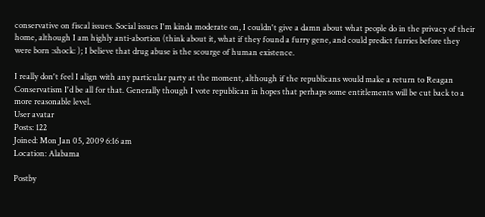conservative on fiscal issues. Social issues I'm kinda moderate on, I couldn't give a damn about what people do in the privacy of their home, although I am highly anti-abortion (think about it, what if they found a furry gene, and could predict furries before they were born :shock: ); I believe that drug abuse is the scourge of human existence.

I really don't feel I align with any particular party at the moment, although if the republicans would make a return to Reagan Conservatism I'd be all for that. Generally though I vote republican in hopes that perhaps some entitlements will be cut back to a more reasonable level.
User avatar
Posts: 122
Joined: Mon Jan 05, 2009 6:16 am
Location: Alabama

Postby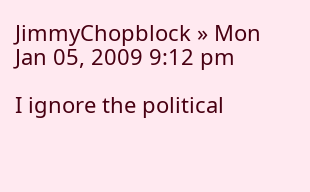JimmyChopblock » Mon Jan 05, 2009 9:12 pm

I ignore the political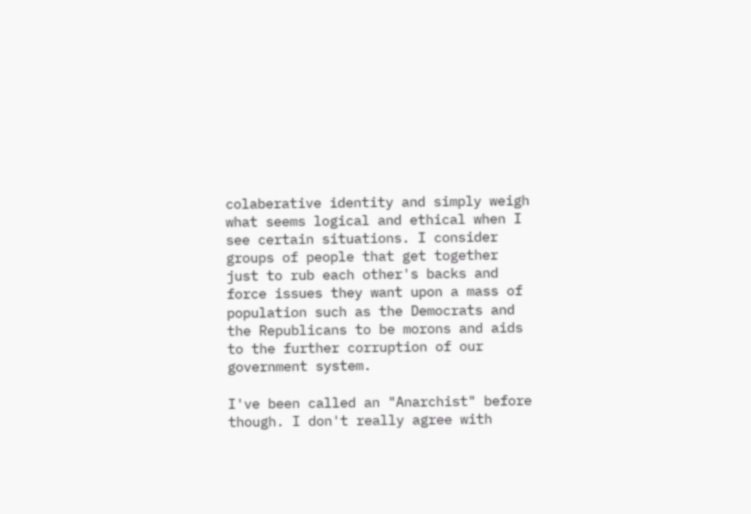colaberative identity and simply weigh what seems logical and ethical when I see certain situations. I consider groups of people that get together just to rub each other's backs and force issues they want upon a mass of population such as the Democrats and the Republicans to be morons and aids to the further corruption of our government system.

I've been called an "Anarchist" before though. I don't really agree with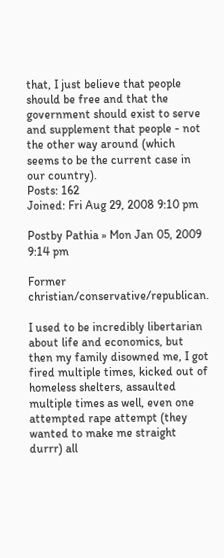that, I just believe that people should be free and that the government should exist to serve and supplement that people - not the other way around (which seems to be the current case in our country).
Posts: 162
Joined: Fri Aug 29, 2008 9:10 pm

Postby Pathia » Mon Jan 05, 2009 9:14 pm

Former christian/conservative/republican.

I used to be incredibly libertarian about life and economics, but then my family disowned me, I got fired multiple times, kicked out of homeless shelters, assaulted multiple times as well, even one attempted rape attempt (they wanted to make me straight durrr) all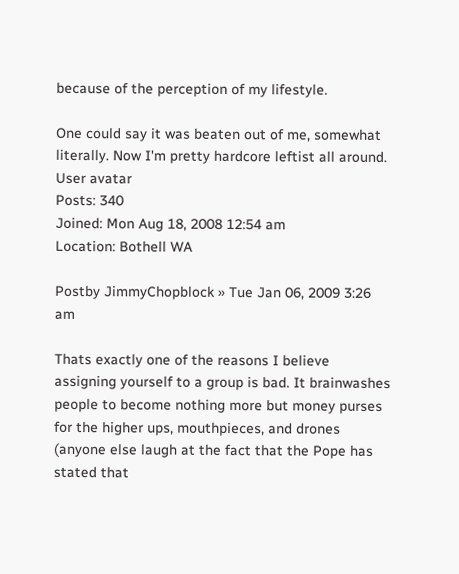because of the perception of my lifestyle.

One could say it was beaten out of me, somewhat literally. Now I'm pretty hardcore leftist all around.
User avatar
Posts: 340
Joined: Mon Aug 18, 2008 12:54 am
Location: Bothell WA

Postby JimmyChopblock » Tue Jan 06, 2009 3:26 am

Thats exactly one of the reasons I believe assigning yourself to a group is bad. It brainwashes people to become nothing more but money purses for the higher ups, mouthpieces, and drones (anyone else laugh at the fact that the Pope has stated that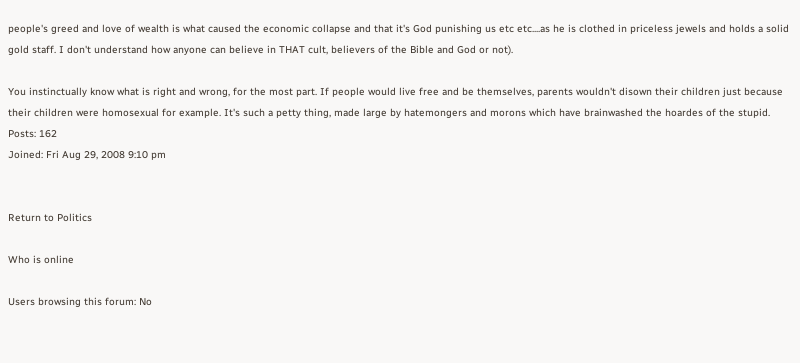people's greed and love of wealth is what caused the economic collapse and that it's God punishing us etc etc....as he is clothed in priceless jewels and holds a solid gold staff. I don't understand how anyone can believe in THAT cult, believers of the Bible and God or not).

You instinctually know what is right and wrong, for the most part. If people would live free and be themselves, parents wouldn't disown their children just because their children were homosexual for example. It's such a petty thing, made large by hatemongers and morons which have brainwashed the hoardes of the stupid.
Posts: 162
Joined: Fri Aug 29, 2008 9:10 pm


Return to Politics

Who is online

Users browsing this forum: No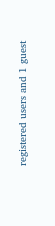registered users and 1 guest